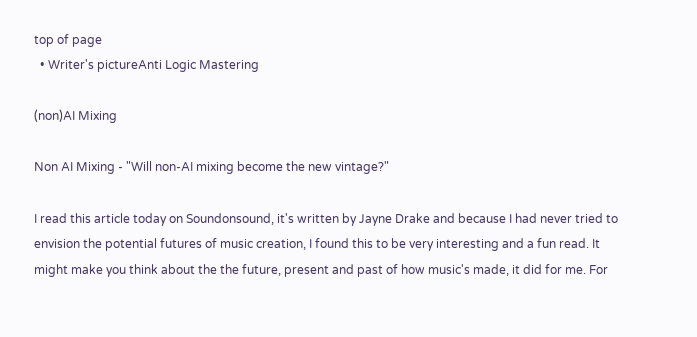top of page
  • Writer's pictureAnti Logic Mastering

(non)AI Mixing

Non AI Mixing - "Will non-AI mixing become the new vintage?"

I read this article today on Soundonsound, it's written by Jayne Drake and because I had never tried to envision the potential futures of music creation, I found this to be very interesting and a fun read. It might make you think about the the future, present and past of how music's made, it did for me. For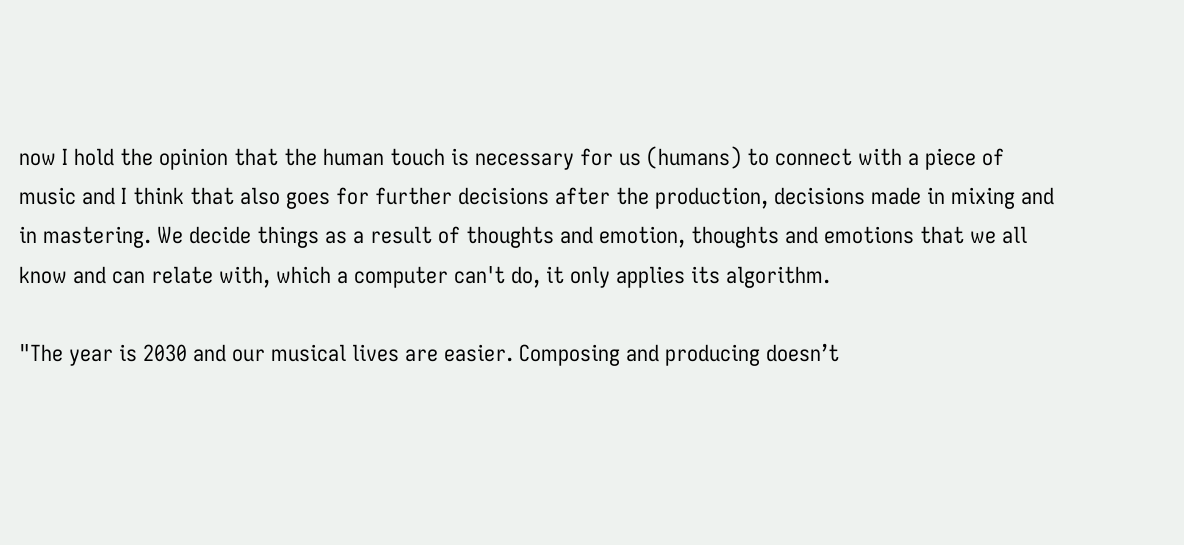now I hold the opinion that the human touch is necessary for us (humans) to connect with a piece of music and I think that also goes for further decisions after the production, decisions made in mixing and in mastering. We decide things as a result of thoughts and emotion, thoughts and emotions that we all know and can relate with, which a computer can't do, it only applies its algorithm.

"The year is 2030 and our musical lives are easier. Composing and producing doesn’t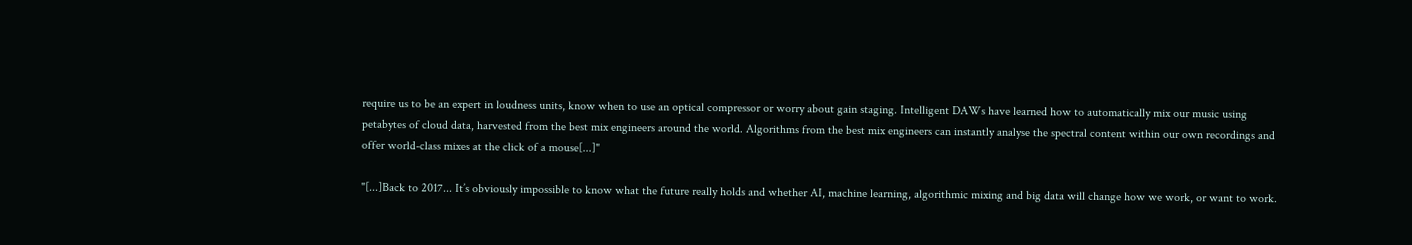require us to be an expert in loudness units, know when to use an optical compressor or worry about gain staging. Intelligent DAWs have learned how to automatically mix our music using petabytes of cloud data, harvested from the best mix engineers around the world. Algorithms from the best mix engineers can instantly analyse the spectral content within our own recordings and offer world-class mixes at the click of a mouse[...]"

"[...]Back to 2017... It’s obviously impossible to know what the future really holds and whether AI, machine learning, algorithmic mixing and big data will change how we work, or want to work.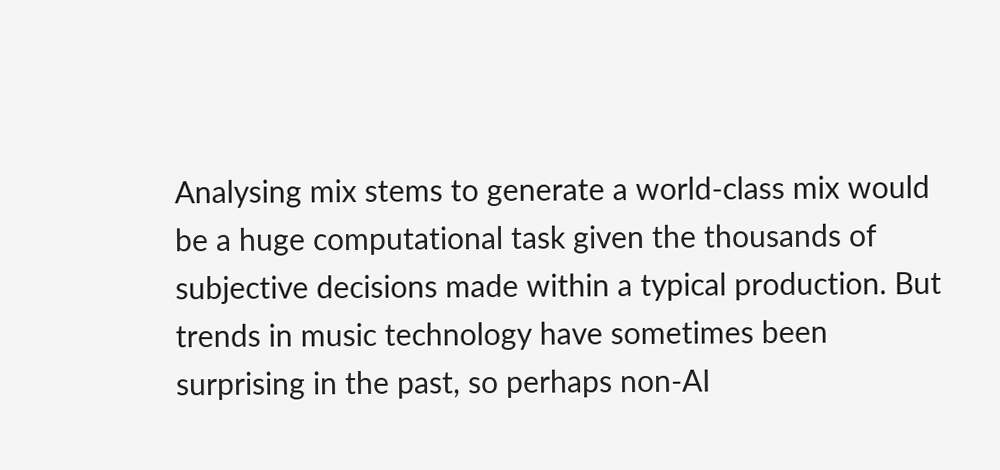Analysing mix stems to generate a world-class mix would be a huge computational task given the thousands of subjective decisions made within a typical production. But trends in music technology have sometimes been surprising in the past, so perhaps non-AI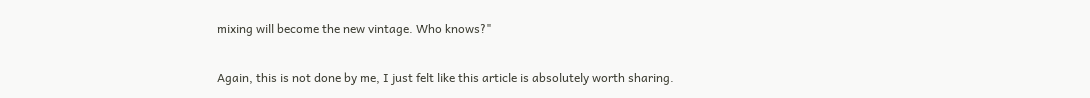mixing will become the new vintage. Who knows?"

Again, this is not done by me, I just felt like this article is absolutely worth sharing.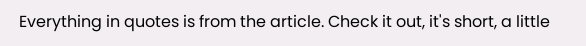Everything in quotes is from the article. Check it out, it's short, a little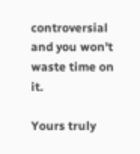controversial and you won't waste time on it.

Yours truly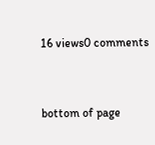16 views0 comments


bottom of page